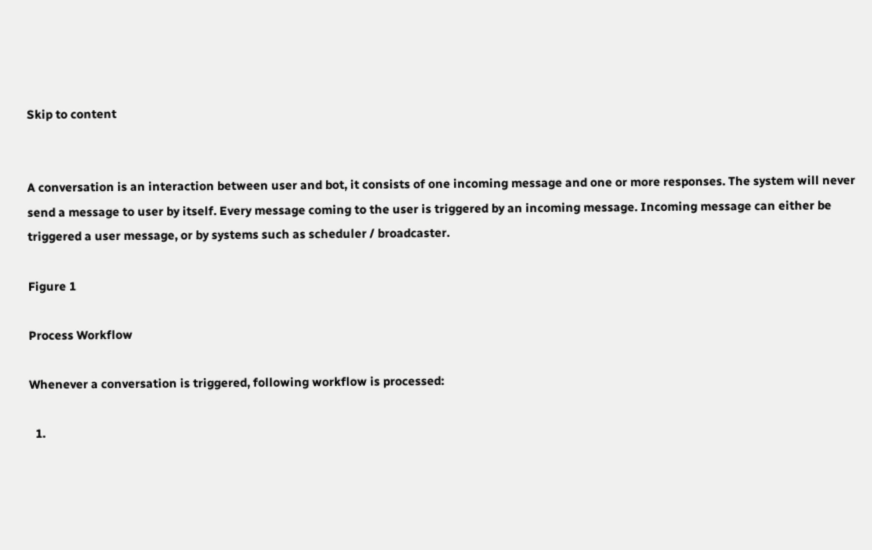Skip to content


A conversation is an interaction between user and bot, it consists of one incoming message and one or more responses. The system will never send a message to user by itself. Every message coming to the user is triggered by an incoming message. Incoming message can either be triggered a user message, or by systems such as scheduler / broadcaster.

Figure 1

Process Workflow

Whenever a conversation is triggered, following workflow is processed:

  1.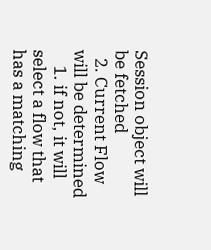Session object will be fetched
  2. Current Flow will be determined
    1. if not, it will select a flow that has a matching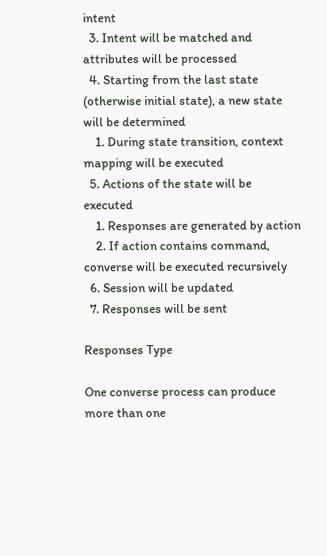intent
  3. Intent will be matched and attributes will be processed
  4. Starting from the last state (otherwise initial state), a new state will be determined
    1. During state transition, context mapping will be executed
  5. Actions of the state will be executed
    1. Responses are generated by action
    2. If action contains command, converse will be executed recursively
  6. Session will be updated
  7. Responses will be sent

Responses Type

One converse process can produce more than one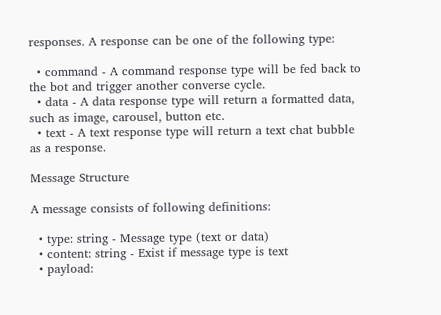responses. A response can be one of the following type:

  • command - A command response type will be fed back to the bot and trigger another converse cycle.
  • data - A data response type will return a formatted data, such as image, carousel, button etc.
  • text - A text response type will return a text chat bubble as a response.

Message Structure

A message consists of following definitions:

  • type: string - Message type (text or data)
  • content: string - Exist if message type is text
  • payload: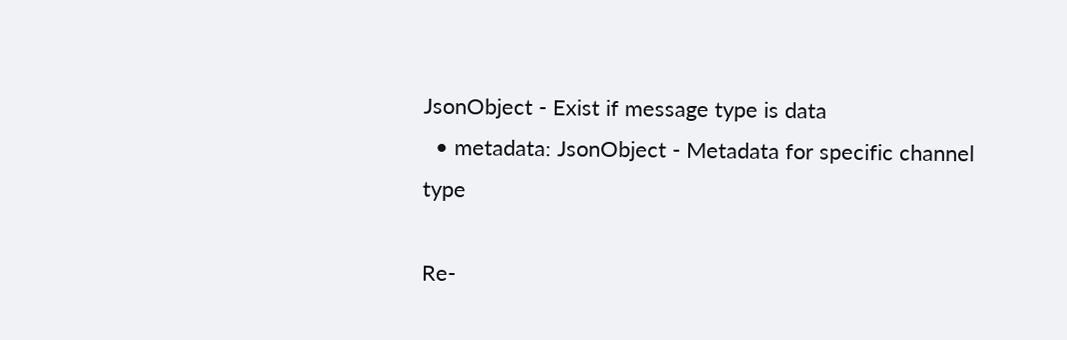JsonObject - Exist if message type is data
  • metadata: JsonObject - Metadata for specific channel type

Re-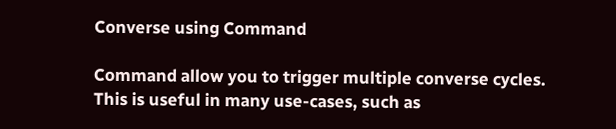Converse using Command

Command allow you to trigger multiple converse cycles. This is useful in many use-cases, such as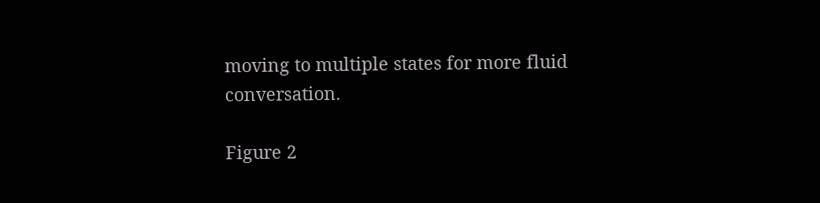moving to multiple states for more fluid conversation.

Figure 2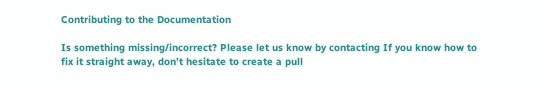Contributing to the Documentation

Is something missing/incorrect? Please let us know by contacting If you know how to fix it straight away, don’t hesitate to create a pull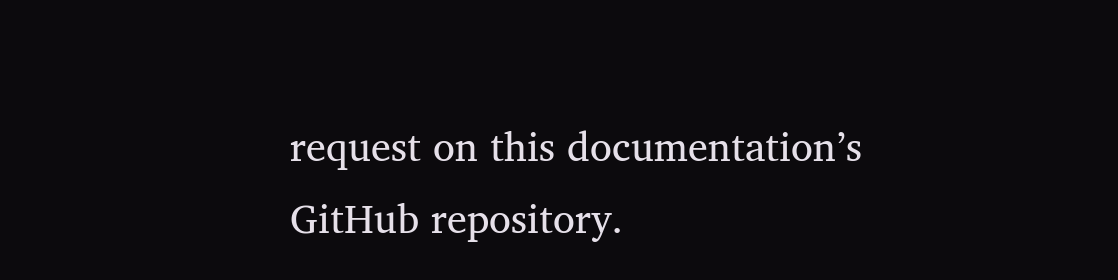request on this documentation’s GitHub repository.